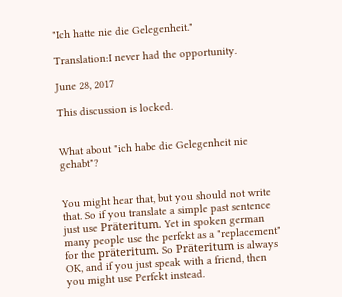"Ich hatte nie die Gelegenheit."

Translation:I never had the opportunity.

June 28, 2017

This discussion is locked.


What about "ich habe die Gelegenheit nie gehabt"?


You might hear that, but you should not write that. So if you translate a simple past sentence just use Präteritum. Yet in spoken german many people use the perfekt as a "replacement" for the präteritum. So Präteritum is always OK, and if you just speak with a friend, then you might use Perfekt instead.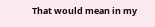That would mean in my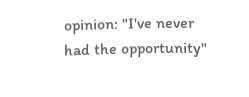opinion: "I've never had the opportunity"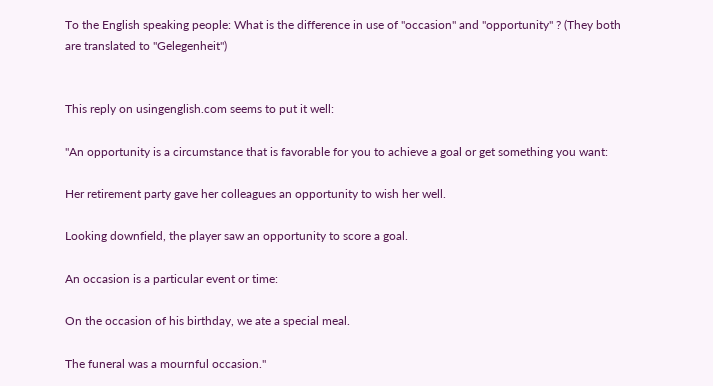To the English speaking people: What is the difference in use of "occasion" and "opportunity" ? (They both are translated to "Gelegenheit")


This reply on usingenglish.com seems to put it well:

"An opportunity is a circumstance that is favorable for you to achieve a goal or get something you want:

Her retirement party gave her colleagues an opportunity to wish her well.

Looking downfield, the player saw an opportunity to score a goal.

An occasion is a particular event or time:

On the occasion of his birthday, we ate a special meal.

The funeral was a mournful occasion."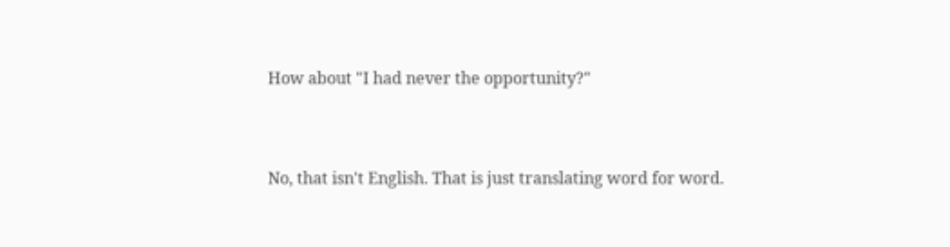How about "I had never the opportunity?"


No, that isn't English. That is just translating word for word.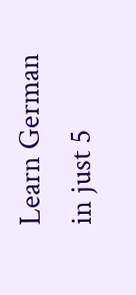Learn German in just 5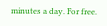minutes a day. For free.